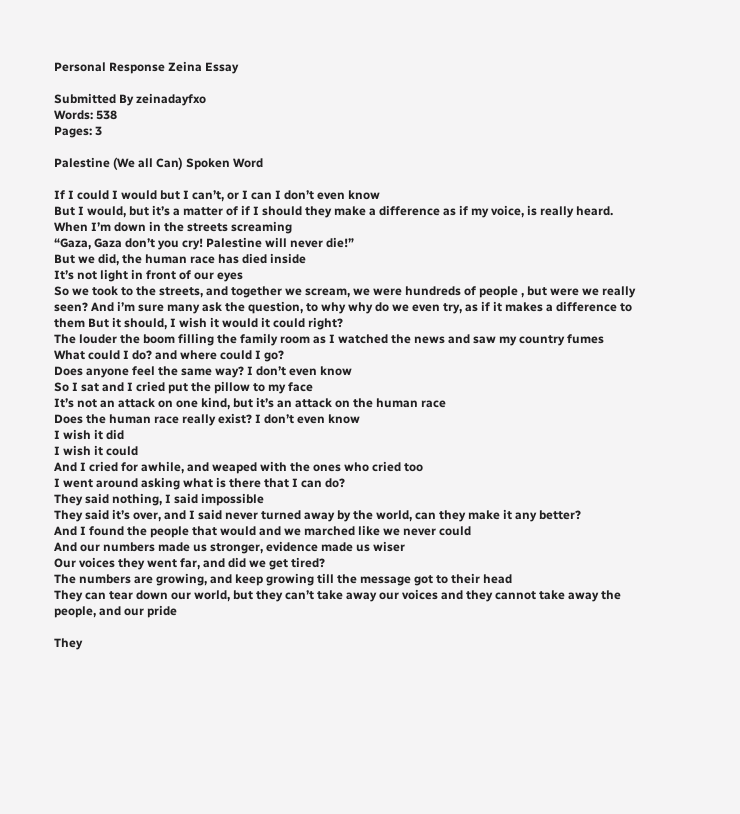Personal Response Zeina Essay

Submitted By zeinadayfxo
Words: 538
Pages: 3

Palestine (We all Can) Spoken Word

If I could I would but I can’t, or I can I don’t even know
But I would, but it’s a matter of if I should they make a difference as if my voice, is really heard.
When I’m down in the streets screaming
“Gaza, Gaza don’t you cry! Palestine will never die!”
But we did, the human race has died inside
It’s not light in front of our eyes
So we took to the streets, and together we scream, we were hundreds of people , but were we really seen? And i’m sure many ask the question, to why why do we even try, as if it makes a difference to them But it should, I wish it would it could right?
The louder the boom filling the family room as I watched the news and saw my country fumes
What could I do? and where could I go?
Does anyone feel the same way? I don’t even know
So I sat and I cried put the pillow to my face
It’s not an attack on one kind, but it’s an attack on the human race
Does the human race really exist? I don’t even know
I wish it did
I wish it could
And I cried for awhile, and weaped with the ones who cried too
I went around asking what is there that I can do?
They said nothing, I said impossible
They said it’s over, and I said never turned away by the world, can they make it any better?
And I found the people that would and we marched like we never could
And our numbers made us stronger, evidence made us wiser
Our voices they went far, and did we get tired?
The numbers are growing, and keep growing till the message got to their head
They can tear down our world, but they can’t take away our voices and they cannot take away the people, and our pride

They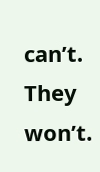can’t. They won’t.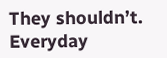They shouldn’t.
Everyday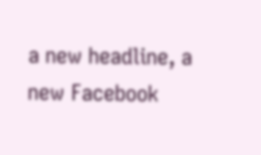a new headline, a new Facebook